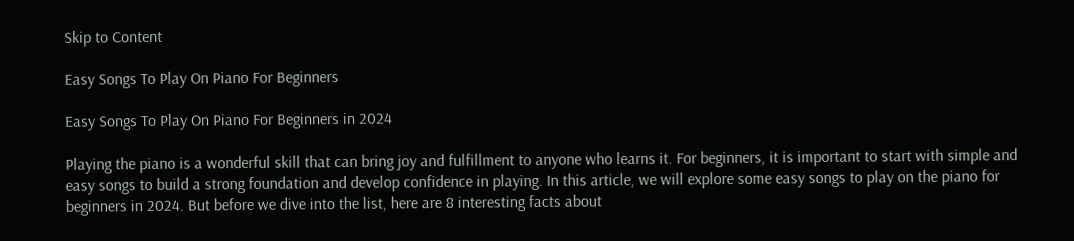Skip to Content

Easy Songs To Play On Piano For Beginners

Easy Songs To Play On Piano For Beginners in 2024

Playing the piano is a wonderful skill that can bring joy and fulfillment to anyone who learns it. For beginners, it is important to start with simple and easy songs to build a strong foundation and develop confidence in playing. In this article, we will explore some easy songs to play on the piano for beginners in 2024. But before we dive into the list, here are 8 interesting facts about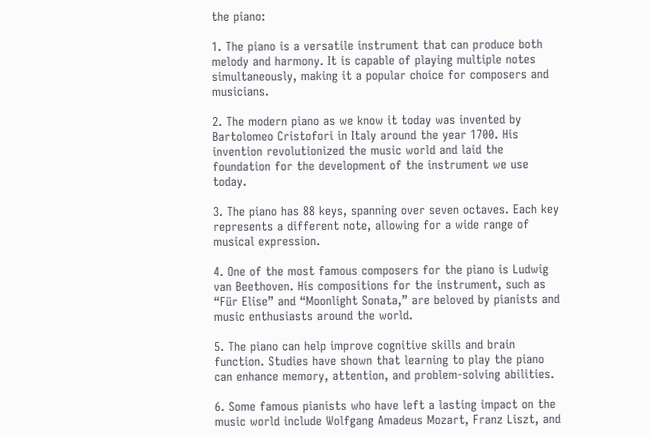the piano:

1. The piano is a versatile instrument that can produce both melody and harmony. It is capable of playing multiple notes simultaneously, making it a popular choice for composers and musicians.

2. The modern piano as we know it today was invented by Bartolomeo Cristofori in Italy around the year 1700. His invention revolutionized the music world and laid the foundation for the development of the instrument we use today.

3. The piano has 88 keys, spanning over seven octaves. Each key represents a different note, allowing for a wide range of musical expression.

4. One of the most famous composers for the piano is Ludwig van Beethoven. His compositions for the instrument, such as “Für Elise” and “Moonlight Sonata,” are beloved by pianists and music enthusiasts around the world.

5. The piano can help improve cognitive skills and brain function. Studies have shown that learning to play the piano can enhance memory, attention, and problem-solving abilities.

6. Some famous pianists who have left a lasting impact on the music world include Wolfgang Amadeus Mozart, Franz Liszt, and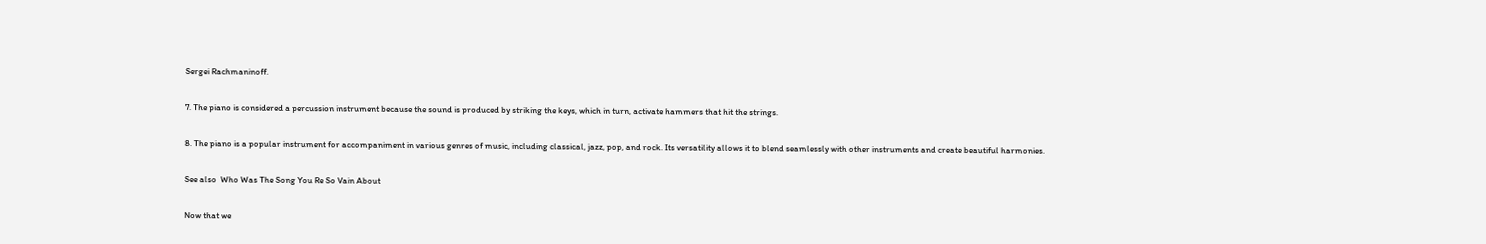Sergei Rachmaninoff.

7. The piano is considered a percussion instrument because the sound is produced by striking the keys, which in turn, activate hammers that hit the strings.

8. The piano is a popular instrument for accompaniment in various genres of music, including classical, jazz, pop, and rock. Its versatility allows it to blend seamlessly with other instruments and create beautiful harmonies.

See also  Who Was The Song You Re So Vain About

Now that we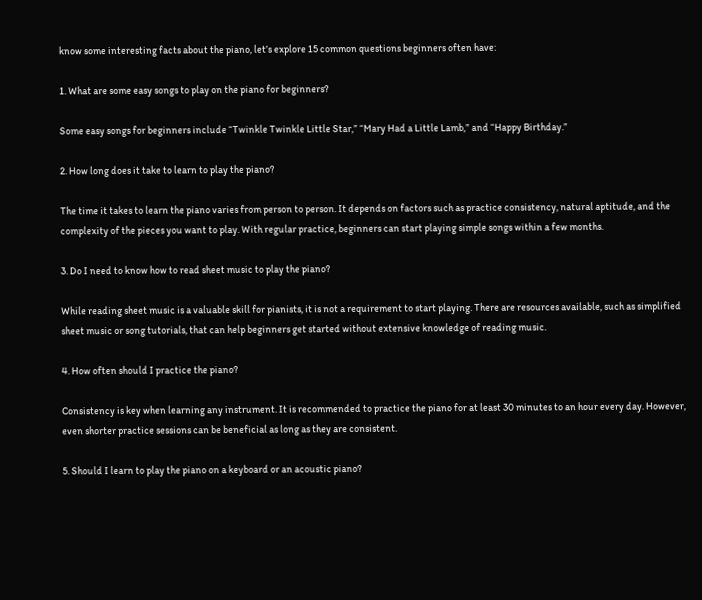know some interesting facts about the piano, let’s explore 15 common questions beginners often have:

1. What are some easy songs to play on the piano for beginners?

Some easy songs for beginners include “Twinkle Twinkle Little Star,” “Mary Had a Little Lamb,” and “Happy Birthday.”

2. How long does it take to learn to play the piano?

The time it takes to learn the piano varies from person to person. It depends on factors such as practice consistency, natural aptitude, and the complexity of the pieces you want to play. With regular practice, beginners can start playing simple songs within a few months.

3. Do I need to know how to read sheet music to play the piano?

While reading sheet music is a valuable skill for pianists, it is not a requirement to start playing. There are resources available, such as simplified sheet music or song tutorials, that can help beginners get started without extensive knowledge of reading music.

4. How often should I practice the piano?

Consistency is key when learning any instrument. It is recommended to practice the piano for at least 30 minutes to an hour every day. However, even shorter practice sessions can be beneficial as long as they are consistent.

5. Should I learn to play the piano on a keyboard or an acoustic piano?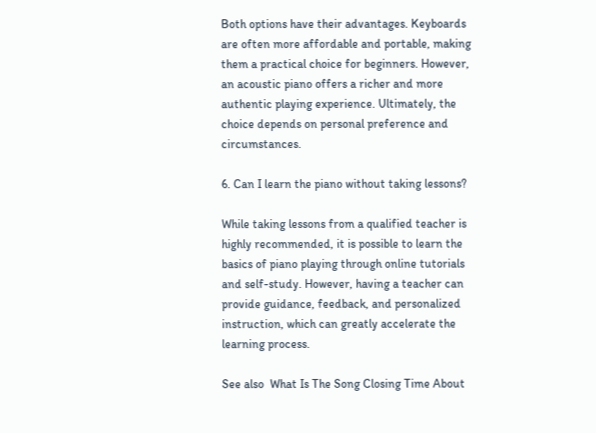Both options have their advantages. Keyboards are often more affordable and portable, making them a practical choice for beginners. However, an acoustic piano offers a richer and more authentic playing experience. Ultimately, the choice depends on personal preference and circumstances.

6. Can I learn the piano without taking lessons?

While taking lessons from a qualified teacher is highly recommended, it is possible to learn the basics of piano playing through online tutorials and self-study. However, having a teacher can provide guidance, feedback, and personalized instruction, which can greatly accelerate the learning process.

See also  What Is The Song Closing Time About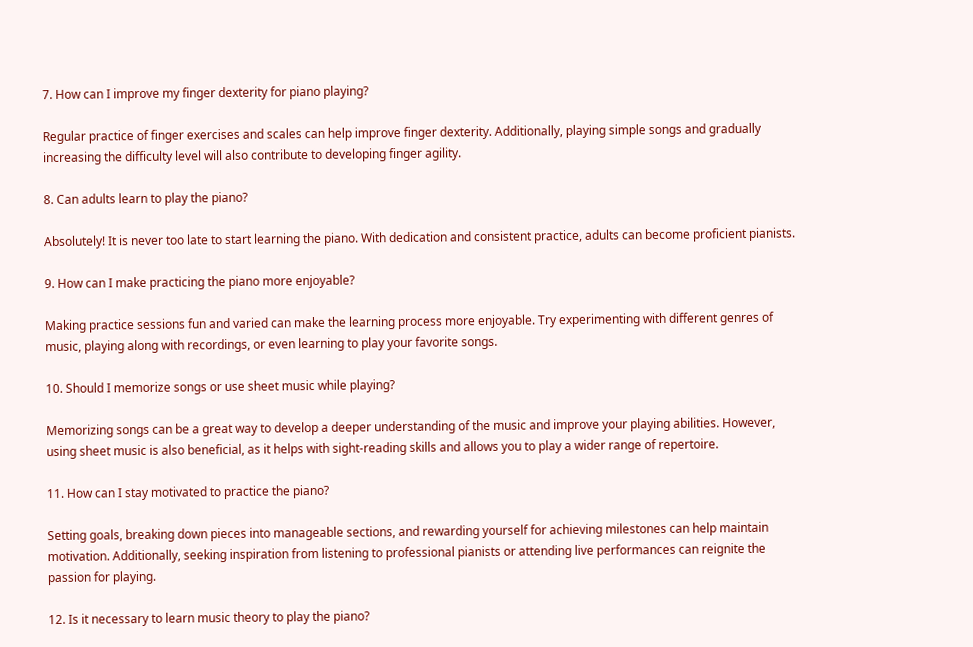7. How can I improve my finger dexterity for piano playing?

Regular practice of finger exercises and scales can help improve finger dexterity. Additionally, playing simple songs and gradually increasing the difficulty level will also contribute to developing finger agility.

8. Can adults learn to play the piano?

Absolutely! It is never too late to start learning the piano. With dedication and consistent practice, adults can become proficient pianists.

9. How can I make practicing the piano more enjoyable?

Making practice sessions fun and varied can make the learning process more enjoyable. Try experimenting with different genres of music, playing along with recordings, or even learning to play your favorite songs.

10. Should I memorize songs or use sheet music while playing?

Memorizing songs can be a great way to develop a deeper understanding of the music and improve your playing abilities. However, using sheet music is also beneficial, as it helps with sight-reading skills and allows you to play a wider range of repertoire.

11. How can I stay motivated to practice the piano?

Setting goals, breaking down pieces into manageable sections, and rewarding yourself for achieving milestones can help maintain motivation. Additionally, seeking inspiration from listening to professional pianists or attending live performances can reignite the passion for playing.

12. Is it necessary to learn music theory to play the piano?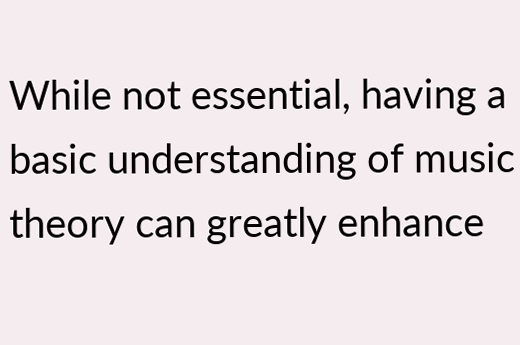While not essential, having a basic understanding of music theory can greatly enhance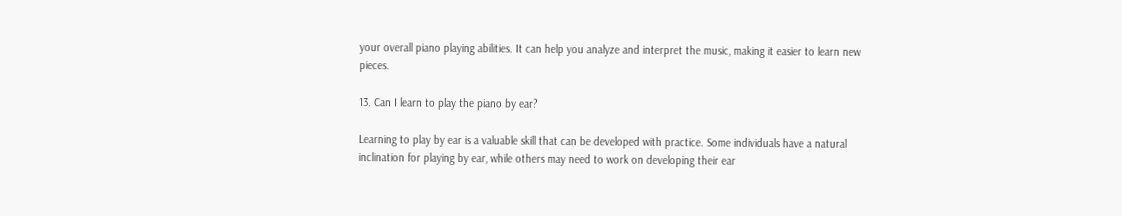your overall piano playing abilities. It can help you analyze and interpret the music, making it easier to learn new pieces.

13. Can I learn to play the piano by ear?

Learning to play by ear is a valuable skill that can be developed with practice. Some individuals have a natural inclination for playing by ear, while others may need to work on developing their ear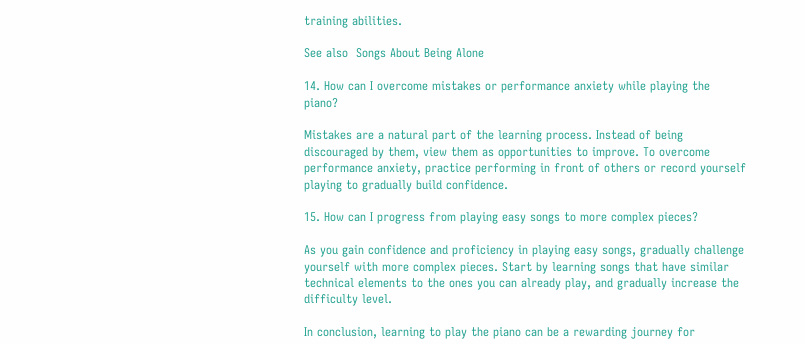training abilities.

See also  Songs About Being Alone

14. How can I overcome mistakes or performance anxiety while playing the piano?

Mistakes are a natural part of the learning process. Instead of being discouraged by them, view them as opportunities to improve. To overcome performance anxiety, practice performing in front of others or record yourself playing to gradually build confidence.

15. How can I progress from playing easy songs to more complex pieces?

As you gain confidence and proficiency in playing easy songs, gradually challenge yourself with more complex pieces. Start by learning songs that have similar technical elements to the ones you can already play, and gradually increase the difficulty level.

In conclusion, learning to play the piano can be a rewarding journey for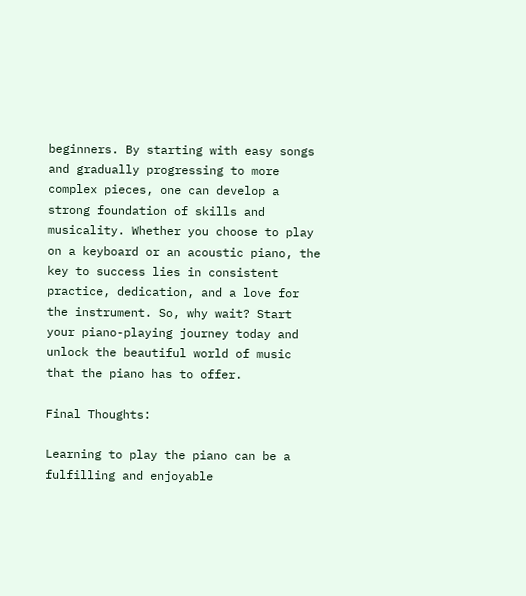beginners. By starting with easy songs and gradually progressing to more complex pieces, one can develop a strong foundation of skills and musicality. Whether you choose to play on a keyboard or an acoustic piano, the key to success lies in consistent practice, dedication, and a love for the instrument. So, why wait? Start your piano-playing journey today and unlock the beautiful world of music that the piano has to offer.

Final Thoughts:

Learning to play the piano can be a fulfilling and enjoyable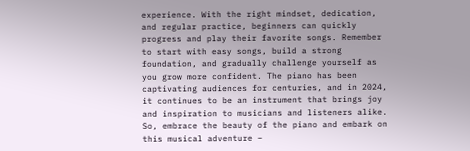experience. With the right mindset, dedication, and regular practice, beginners can quickly progress and play their favorite songs. Remember to start with easy songs, build a strong foundation, and gradually challenge yourself as you grow more confident. The piano has been captivating audiences for centuries, and in 2024, it continues to be an instrument that brings joy and inspiration to musicians and listeners alike. So, embrace the beauty of the piano and embark on this musical adventure –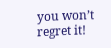you won’t regret it!